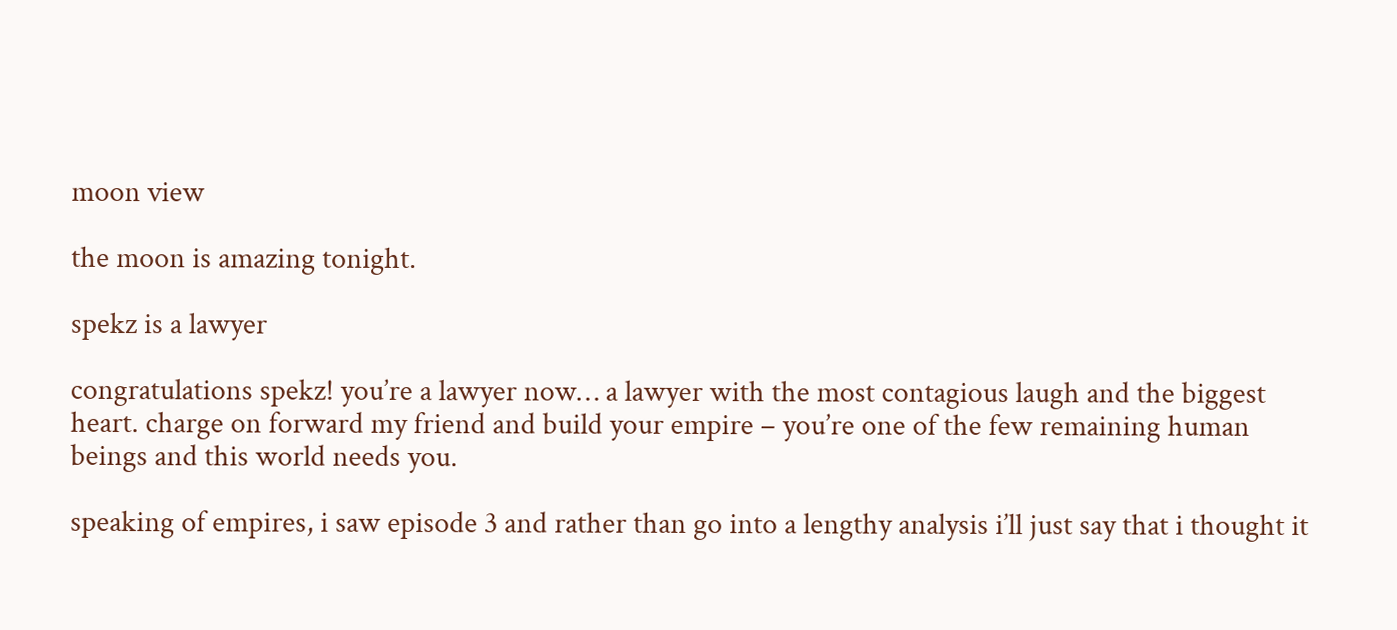moon view

the moon is amazing tonight.

spekz is a lawyer

congratulations spekz! you’re a lawyer now… a lawyer with the most contagious laugh and the biggest heart. charge on forward my friend and build your empire – you’re one of the few remaining human beings and this world needs you.

speaking of empires, i saw episode 3 and rather than go into a lengthy analysis i’ll just say that i thought it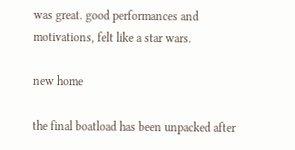was great. good performances and motivations, felt like a star wars.

new home

the final boatload has been unpacked after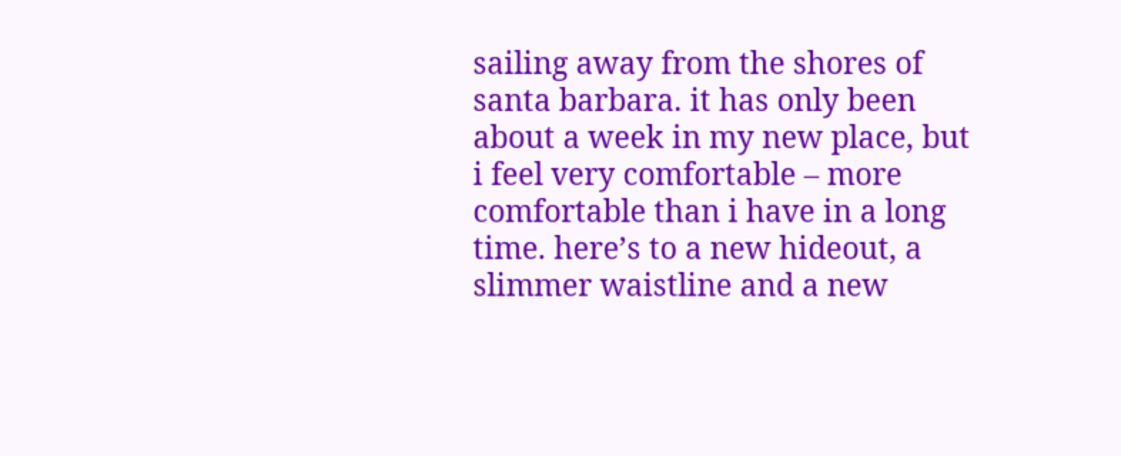sailing away from the shores of santa barbara. it has only been about a week in my new place, but i feel very comfortable – more comfortable than i have in a long time. here’s to a new hideout, a slimmer waistline and a new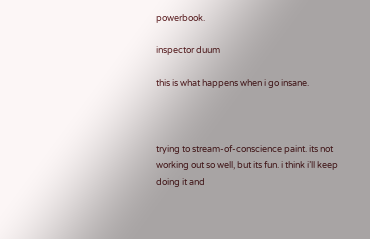powerbook.

inspector duum

this is what happens when i go insane.



trying to stream-of-conscience paint. its not working out so well, but its fun. i think i’ll keep doing it and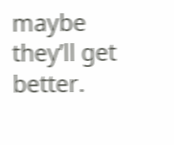maybe they’ll get better.